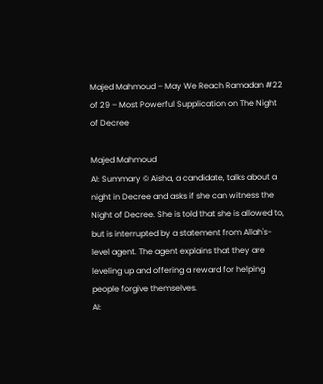Majed Mahmoud – May We Reach Ramadan #22 of 29 – Most Powerful Supplication on The Night of Decree

Majed Mahmoud
AI: Summary © Aisha, a candidate, talks about a night in Decree and asks if she can witness the Night of Decree. She is told that she is allowed to, but is interrupted by a statement from Allah's-level agent. The agent explains that they are leveling up and offering a reward for helping people forgive themselves.
AI: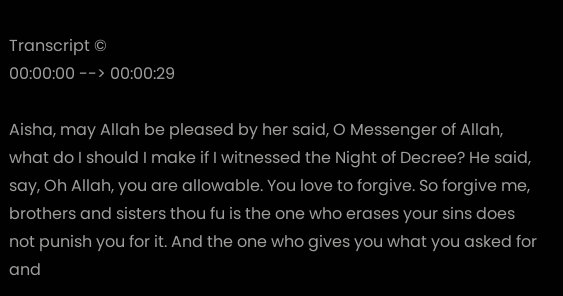Transcript ©
00:00:00 --> 00:00:29

Aisha, may Allah be pleased by her said, O Messenger of Allah, what do I should I make if I witnessed the Night of Decree? He said, say, Oh Allah, you are allowable. You love to forgive. So forgive me, brothers and sisters thou fu is the one who erases your sins does not punish you for it. And the one who gives you what you asked for and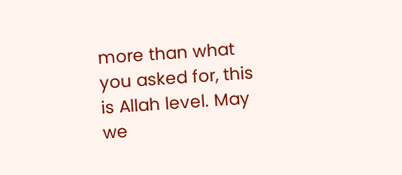more than what you asked for, this is Allah level. May we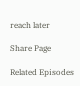reach later

Share Page

Related Episodes